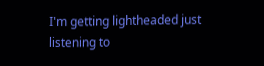I'm getting lightheaded just listening to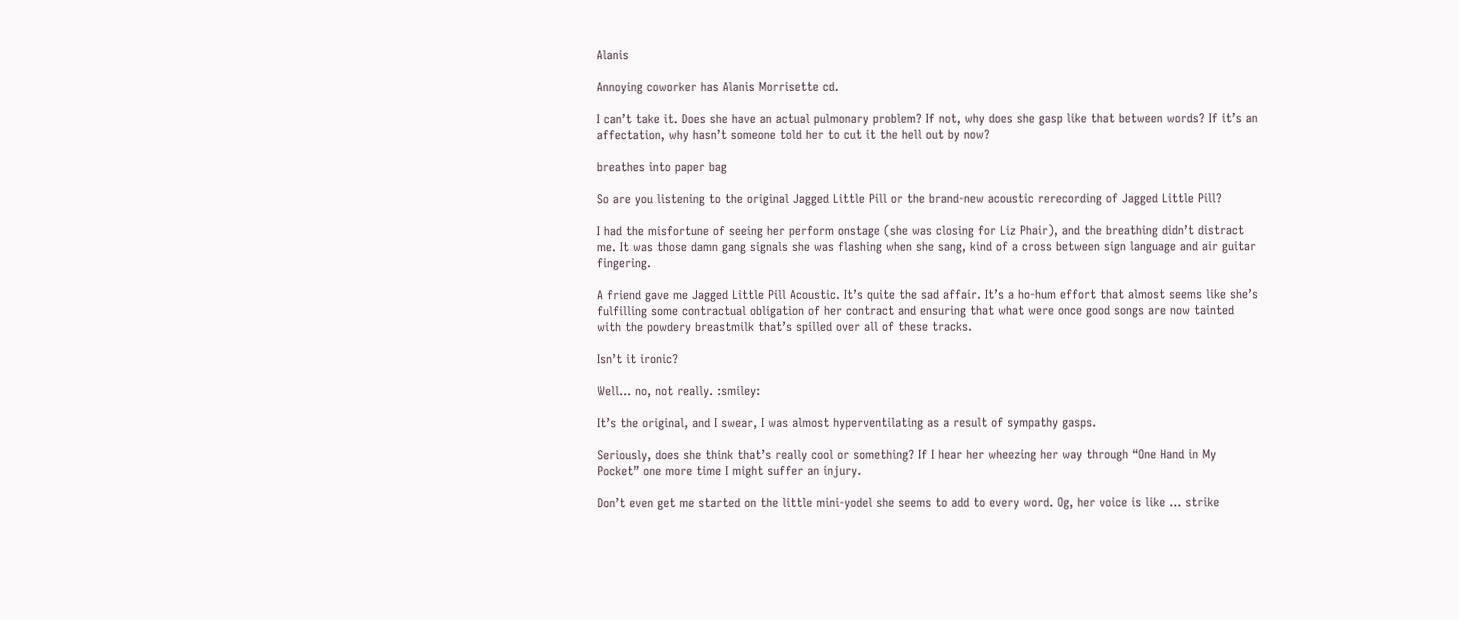Alanis

Annoying coworker has Alanis Morrisette cd.

I can’t take it. Does she have an actual pulmonary problem? If not, why does she gasp like that between words? If it’s an affectation, why hasn’t someone told her to cut it the hell out by now?

breathes into paper bag

So are you listening to the original Jagged Little Pill or the brand-new acoustic rerecording of Jagged Little Pill?

I had the misfortune of seeing her perform onstage (she was closing for Liz Phair), and the breathing didn’t distract me. It was those damn gang signals she was flashing when she sang, kind of a cross between sign language and air guitar fingering.

A friend gave me Jagged Little Pill Acoustic. It’s quite the sad affair. It’s a ho-hum effort that almost seems like she’s fulfilling some contractual obligation of her contract and ensuring that what were once good songs are now tainted with the powdery breastmilk that’s spilled over all of these tracks.

Isn’t it ironic?

Well… no, not really. :smiley:

It’s the original, and I swear, I was almost hyperventilating as a result of sympathy gasps.

Seriously, does she think that’s really cool or something? If I hear her wheezing her way through “One Hand in My Pocket” one more time I might suffer an injury.

Don’t even get me started on the little mini-yodel she seems to add to every word. Og, her voice is like … strike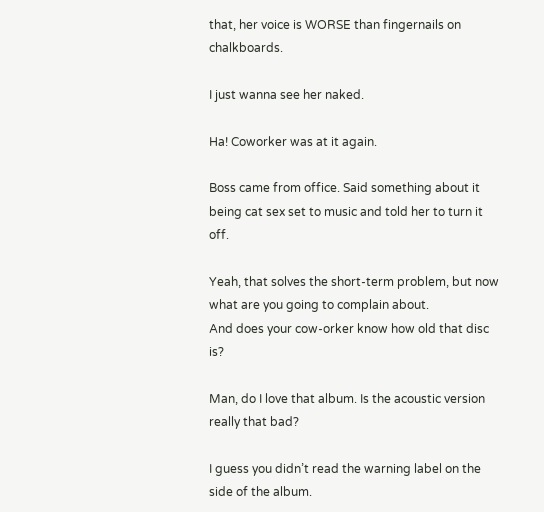that, her voice is WORSE than fingernails on chalkboards.

I just wanna see her naked.

Ha! Coworker was at it again.

Boss came from office. Said something about it being cat sex set to music and told her to turn it off.

Yeah, that solves the short-term problem, but now what are you going to complain about.
And does your cow-orker know how old that disc is?

Man, do I love that album. Is the acoustic version really that bad?

I guess you didn’t read the warning label on the side of the album.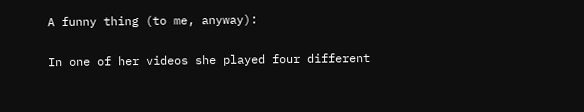A funny thing (to me, anyway):

In one of her videos she played four different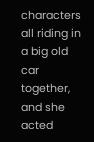characters all riding in a big old car together, and she acted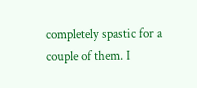completely spastic for a couple of them. I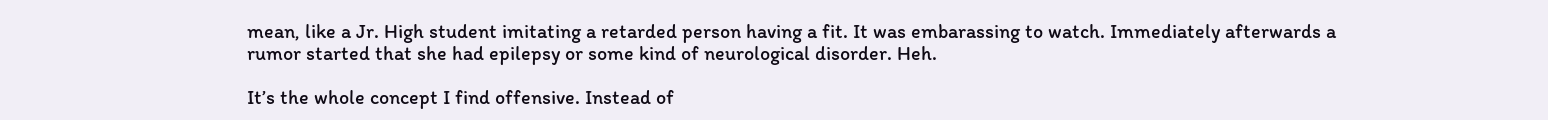mean, like a Jr. High student imitating a retarded person having a fit. It was embarassing to watch. Immediately afterwards a rumor started that she had epilepsy or some kind of neurological disorder. Heh.

It’s the whole concept I find offensive. Instead of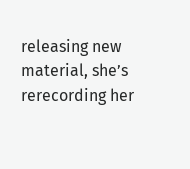releasing new material, she’s rerecording her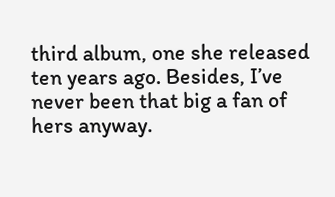third album, one she released ten years ago. Besides, I’ve never been that big a fan of hers anyway.